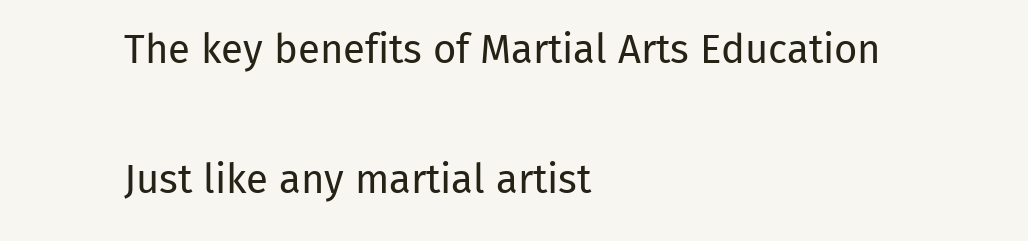The key benefits of Martial Arts Education

Just like any martial artist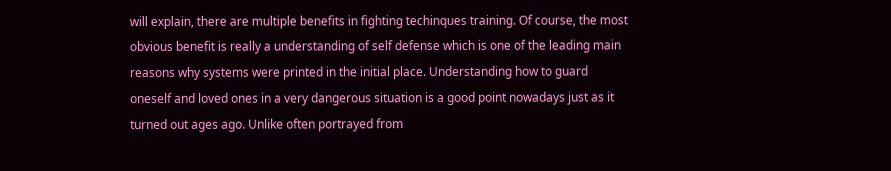will explain, there are multiple benefits in fighting techinques training. Of course, the most obvious benefit is really a understanding of self defense which is one of the leading main reasons why systems were printed in the initial place. Understanding how to guard oneself and loved ones in a very dangerous situation is a good point nowadays just as it turned out ages ago. Unlike often portrayed from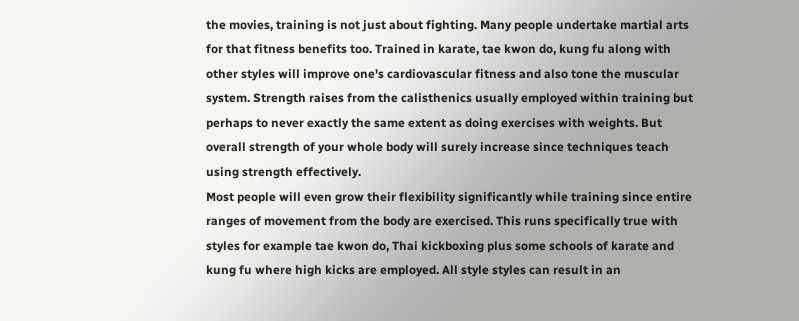the movies, training is not just about fighting. Many people undertake martial arts for that fitness benefits too. Trained in karate, tae kwon do, kung fu along with other styles will improve one's cardiovascular fitness and also tone the muscular system. Strength raises from the calisthenics usually employed within training but perhaps to never exactly the same extent as doing exercises with weights. But overall strength of your whole body will surely increase since techniques teach using strength effectively.
Most people will even grow their flexibility significantly while training since entire ranges of movement from the body are exercised. This runs specifically true with styles for example tae kwon do, Thai kickboxing plus some schools of karate and kung fu where high kicks are employed. All style styles can result in an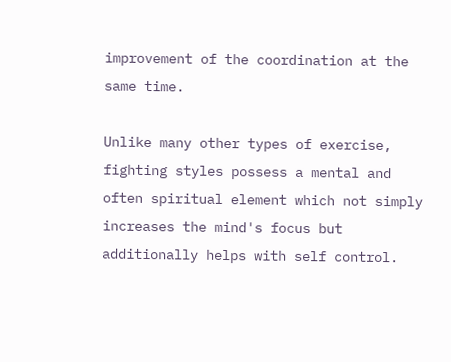improvement of the coordination at the same time.

Unlike many other types of exercise, fighting styles possess a mental and often spiritual element which not simply increases the mind's focus but additionally helps with self control.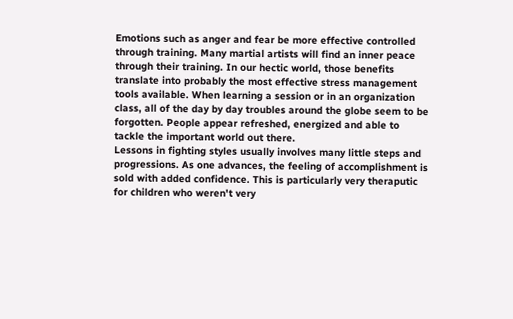Emotions such as anger and fear be more effective controlled through training. Many martial artists will find an inner peace through their training. In our hectic world, those benefits translate into probably the most effective stress management tools available. When learning a session or in an organization class, all of the day by day troubles around the globe seem to be forgotten. People appear refreshed, energized and able to tackle the important world out there.
Lessons in fighting styles usually involves many little steps and progressions. As one advances, the feeling of accomplishment is sold with added confidence. This is particularly very theraputic for children who weren't very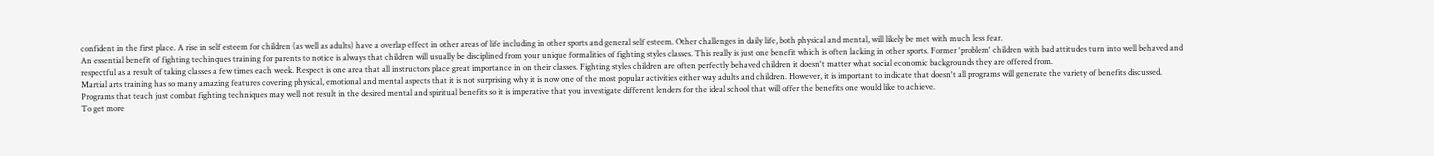confident in the first place. A rise in self esteem for children (as well as adults) have a overlap effect in other areas of life including in other sports and general self esteem. Other challenges in daily life, both physical and mental, will likely be met with much less fear.
An essential benefit of fighting techinques training for parents to notice is always that children will usually be disciplined from your unique formalities of fighting styles classes. This really is just one benefit which is often lacking in other sports. Former 'problem' children with bad attitudes turn into well behaved and respectful as a result of taking classes a few times each week. Respect is one area that all instructors place great importance in on their classes. Fighting styles children are often perfectly behaved children it doesn't matter what social economic backgrounds they are offered from.
Martial arts training has so many amazing features covering physical, emotional and mental aspects that it is not surprising why it is now one of the most popular activities either way adults and children. However, it is important to indicate that doesn't all programs will generate the variety of benefits discussed. Programs that teach just combat fighting techniques may well not result in the desired mental and spiritual benefits so it is imperative that you investigate different lenders for the ideal school that will offer the benefits one would like to achieve.
To get more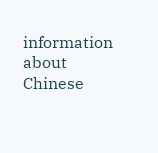information about Chinese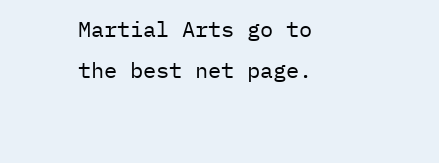Martial Arts go to the best net page.